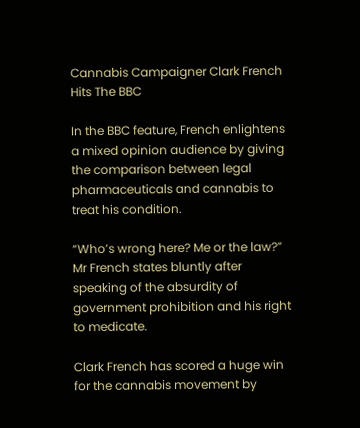Cannabis Campaigner Clark French Hits The BBC

In the BBC feature, French enlightens a mixed opinion audience by giving the comparison between legal pharmaceuticals and cannabis to treat his condition.

“Who’s wrong here? Me or the law?” Mr French states bluntly after speaking of the absurdity of government prohibition and his right to medicate.

Clark French has scored a huge win for the cannabis movement by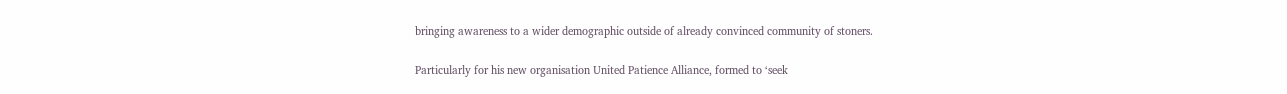bringing awareness to a wider demographic outside of already convinced community of stoners.

Particularly for his new organisation United Patience Alliance, formed to ‘seek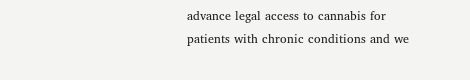advance legal access to cannabis for patients with chronic conditions and we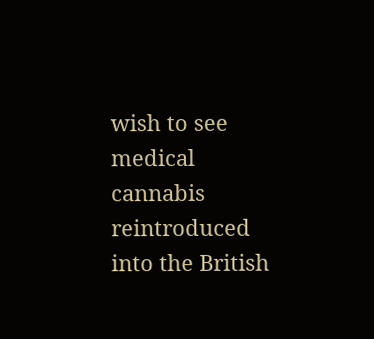wish to see medical cannabis reintroduced into the British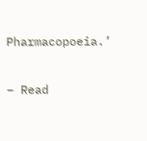Pharmacopoeia.’

– Read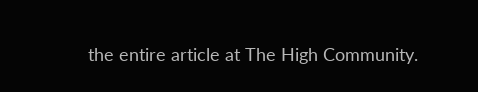the entire article at The High Community.